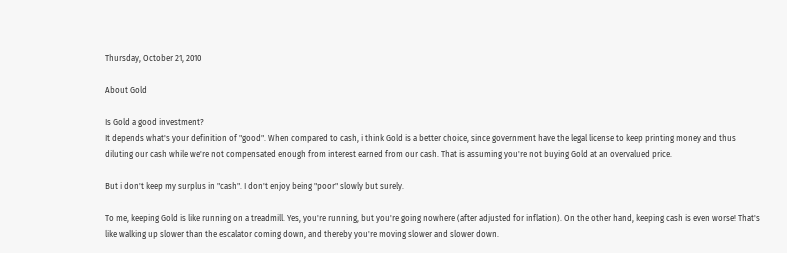Thursday, October 21, 2010

About Gold

Is Gold a good investment?
It depends what's your definition of "good". When compared to cash, i think Gold is a better choice, since government have the legal license to keep printing money and thus diluting our cash while we're not compensated enough from interest earned from our cash. That is assuming you're not buying Gold at an overvalued price.

But i don't keep my surplus in "cash". I don't enjoy being "poor" slowly but surely.

To me, keeping Gold is like running on a treadmill. Yes, you're running, but you're going nowhere (after adjusted for inflation). On the other hand, keeping cash is even worse! That's like walking up slower than the escalator coming down, and thereby you're moving slower and slower down.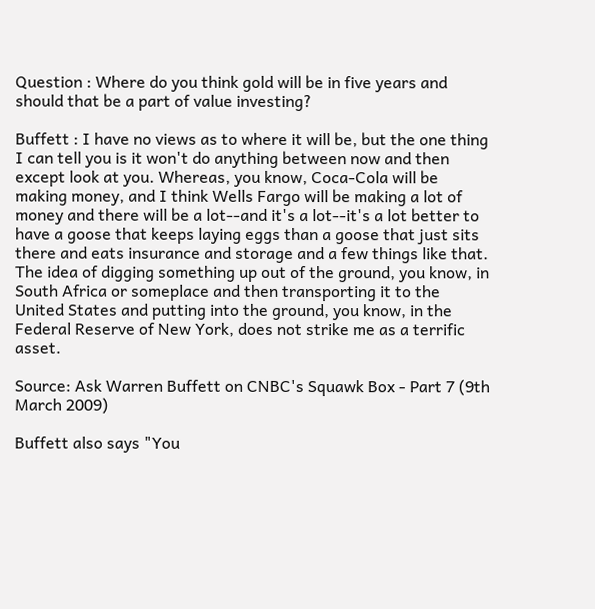Question : Where do you think gold will be in five years and should that be a part of value investing?

Buffett : I have no views as to where it will be, but the one thing I can tell you is it won't do anything between now and then except look at you. Whereas, you know, Coca-Cola will be making money, and I think Wells Fargo will be making a lot of money and there will be a lot--and it's a lot--it's a lot better to have a goose that keeps laying eggs than a goose that just sits there and eats insurance and storage and a few things like that. The idea of digging something up out of the ground, you know, in South Africa or someplace and then transporting it to the United States and putting into the ground, you know, in the Federal Reserve of New York, does not strike me as a terrific asset.

Source: Ask Warren Buffett on CNBC's Squawk Box - Part 7 (9th March 2009)

Buffett also says "You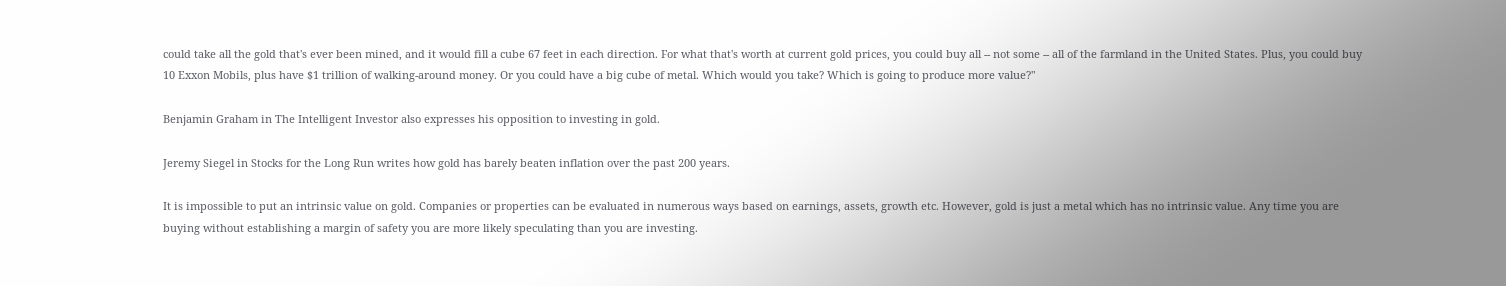could take all the gold that's ever been mined, and it would fill a cube 67 feet in each direction. For what that's worth at current gold prices, you could buy all -- not some -- all of the farmland in the United States. Plus, you could buy 10 Exxon Mobils, plus have $1 trillion of walking-around money. Or you could have a big cube of metal. Which would you take? Which is going to produce more value?"

Benjamin Graham in The Intelligent Investor also expresses his opposition to investing in gold.

Jeremy Siegel in Stocks for the Long Run writes how gold has barely beaten inflation over the past 200 years.

It is impossible to put an intrinsic value on gold. Companies or properties can be evaluated in numerous ways based on earnings, assets, growth etc. However, gold is just a metal which has no intrinsic value. Any time you are buying without establishing a margin of safety you are more likely speculating than you are investing.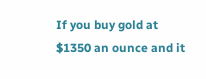If you buy gold at $1350 an ounce and it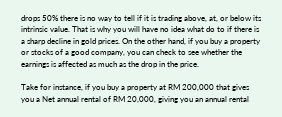drops 50% there is no way to tell if it is trading above, at, or below its intrinsic value. That is why you will have no idea what do to if there is a sharp decline in gold prices. On the other hand, if you buy a property or stocks of a good company, you can check to see whether the earnings is affected as much as the drop in the price.

Take for instance, if you buy a property at RM 200,000 that gives you a Net annual rental of RM 20,000, giving you an annual rental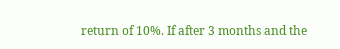return of 10%. If after 3 months and the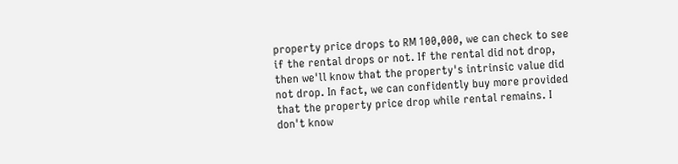property price drops to RM 100,000, we can check to see if the rental drops or not. If the rental did not drop, then we'll know that the property's intrinsic value did not drop. In fact, we can confidently buy more provided that the property price drop while rental remains. I don't know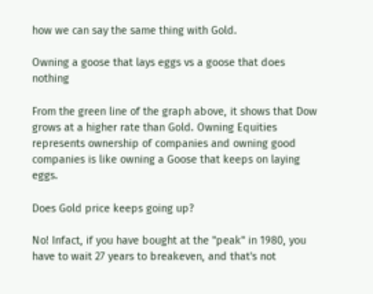how we can say the same thing with Gold.

Owning a goose that lays eggs vs a goose that does nothing

From the green line of the graph above, it shows that Dow grows at a higher rate than Gold. Owning Equities represents ownership of companies and owning good companies is like owning a Goose that keeps on laying eggs.

Does Gold price keeps going up?

No! Infact, if you have bought at the "peak" in 1980, you have to wait 27 years to breakeven, and that's not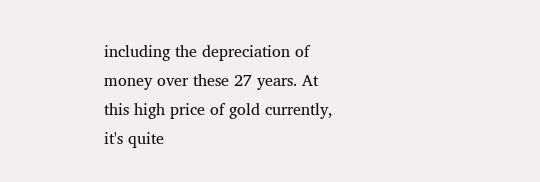including the depreciation of money over these 27 years. At this high price of gold currently, it's quite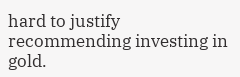hard to justify recommending investing in gold.